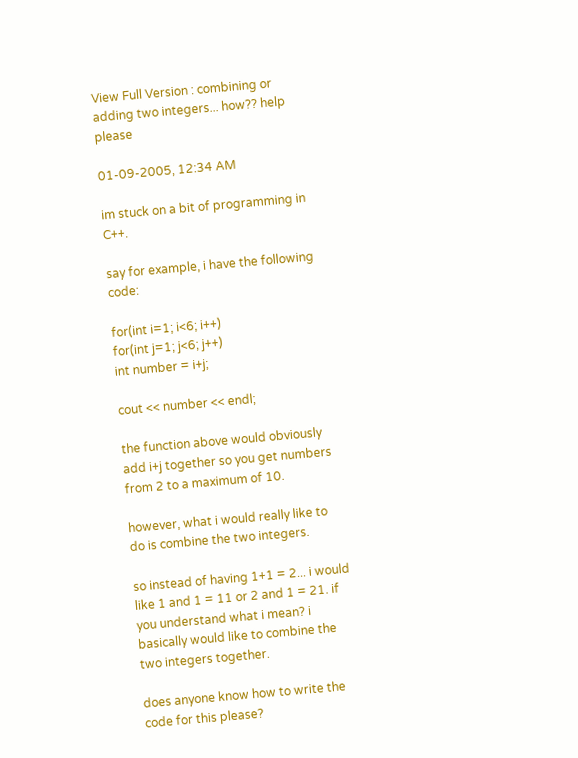View Full Version : combining or adding two integers... how?? help please

01-09-2005, 12:34 AM

im stuck on a bit of programming in C++.

say for example, i have the following code:

for(int i=1; i<6; i++)
for(int j=1; j<6; j++)
int number = i+j;

cout << number << endl;

the function above would obviously add i+j together so you get numbers from 2 to a maximum of 10.

however, what i would really like to do is combine the two integers.

so instead of having 1+1 = 2... i would like 1 and 1 = 11 or 2 and 1 = 21. if you understand what i mean? i basically would like to combine the two integers together.

does anyone know how to write the code for this please?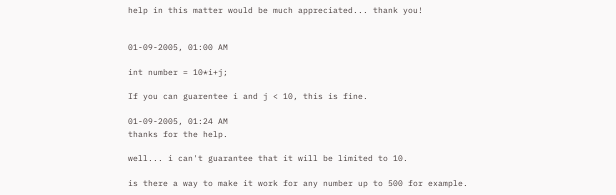help in this matter would be much appreciated... thank you!


01-09-2005, 01:00 AM

int number = 10*i+j;

If you can guarentee i and j < 10, this is fine.

01-09-2005, 01:24 AM
thanks for the help.

well... i can't guarantee that it will be limited to 10.

is there a way to make it work for any number up to 500 for example.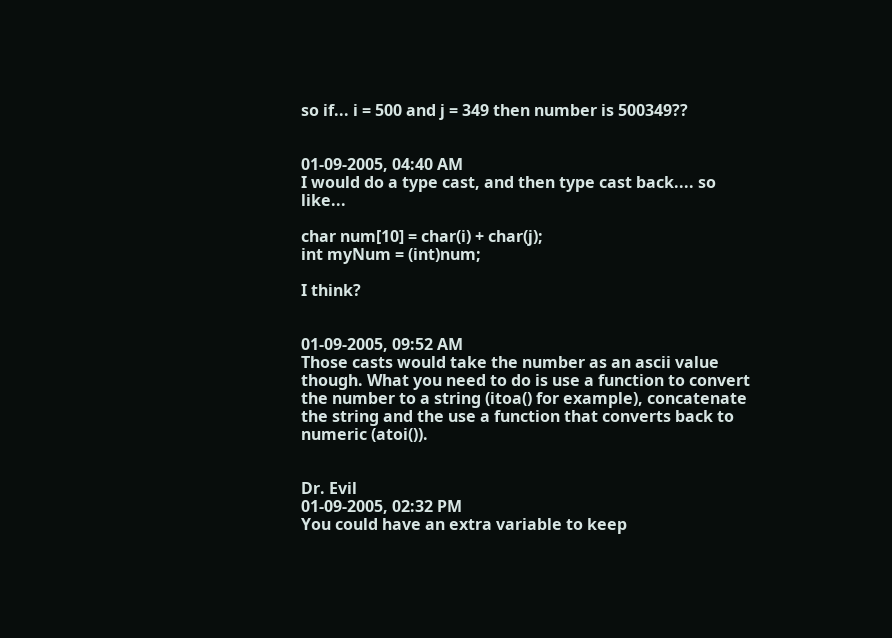so if... i = 500 and j = 349 then number is 500349??


01-09-2005, 04:40 AM
I would do a type cast, and then type cast back.... so like...

char num[10] = char(i) + char(j);
int myNum = (int)num;

I think?


01-09-2005, 09:52 AM
Those casts would take the number as an ascii value though. What you need to do is use a function to convert the number to a string (itoa() for example), concatenate the string and the use a function that converts back to numeric (atoi()).


Dr. Evil
01-09-2005, 02:32 PM
You could have an extra variable to keep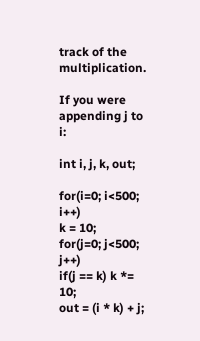track of the multiplication.

If you were appending j to i:

int i, j, k, out;

for(i=0; i<500; i++)
k = 10;
for(j=0; j<500; j++)
if(j == k) k *= 10;
out = (i * k) + j;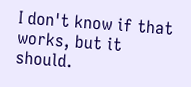I don't know if that works, but it should.